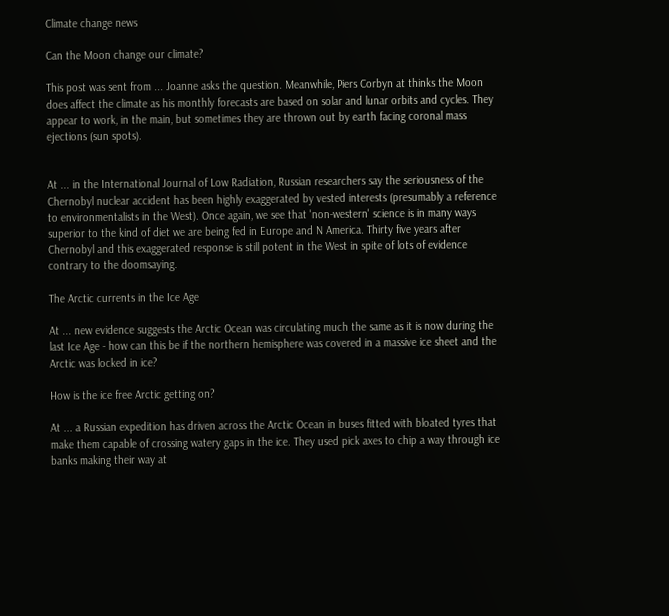Climate change news

Can the Moon change our climate?

This post was sent from ... Joanne asks the question. Meanwhile, Piers Corbyn at thinks the Moon does affect the climate as his monthly forecasts are based on solar and lunar orbits and cycles. They appear to work, in the main, but sometimes they are thrown out by earth facing coronal mass ejections (sun spots).


At ... in the International Journal of Low Radiation, Russian researchers say the seriousness of the Chernobyl nuclear accident has been highly exaggerated by vested interests (presumably a reference to environmentalists in the West). Once again, we see that 'non-western' science is in many ways superior to the kind of diet we are being fed in Europe and N America. Thirty five years after Chernobyl and this exaggerated response is still potent in the West in spite of lots of evidence contrary to the doomsaying.

The Arctic currents in the Ice Age

At ... new evidence suggests the Arctic Ocean was circulating much the same as it is now during the last Ice Age - how can this be if the northern hemisphere was covered in a massive ice sheet and the Arctic was locked in ice?

How is the ice free Arctic getting on?

At ... a Russian expedition has driven across the Arctic Ocean in buses fitted with bloated tyres that make them capable of crossing watery gaps in the ice. They used pick axes to chip a way through ice banks making their way at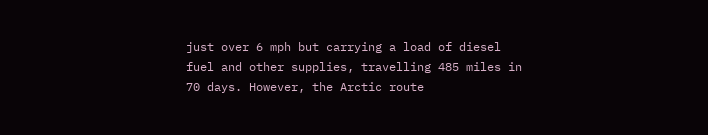just over 6 mph but carrying a load of diesel fuel and other supplies, travelling 485 miles in 70 days. However, the Arctic route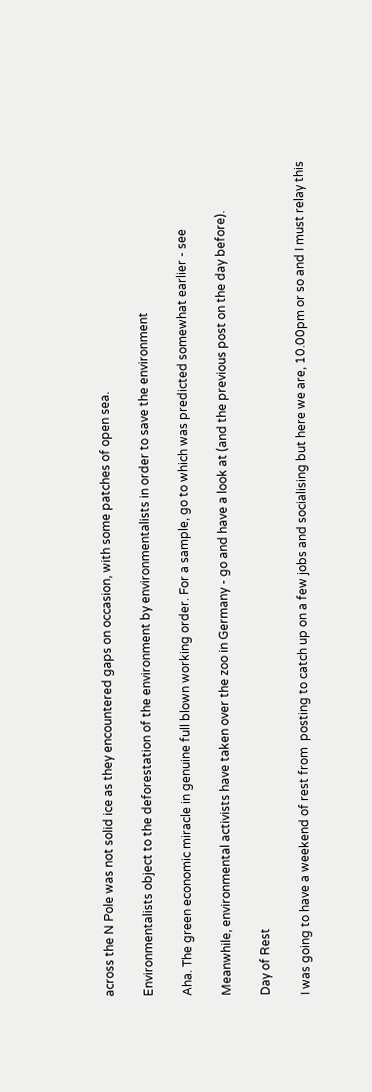across the N Pole was not solid ice as they encountered gaps on occasion, with some patches of open sea.

Environmentalists object to the deforestation of the environment by environmentalists in order to save the environment

Aha. The green economic miracle in genuine full blown working order. For a sample, go to which was predicted somewhat earlier - see

Meanwhile, environmental activists have taken over the zoo in Germany - go and have a look at (and the previous post on the day before).

Day of Rest

I was going to have a weekend of rest from  posting to catch up on a few jobs and socialising but here we are, 10.00pm or so and I must relay this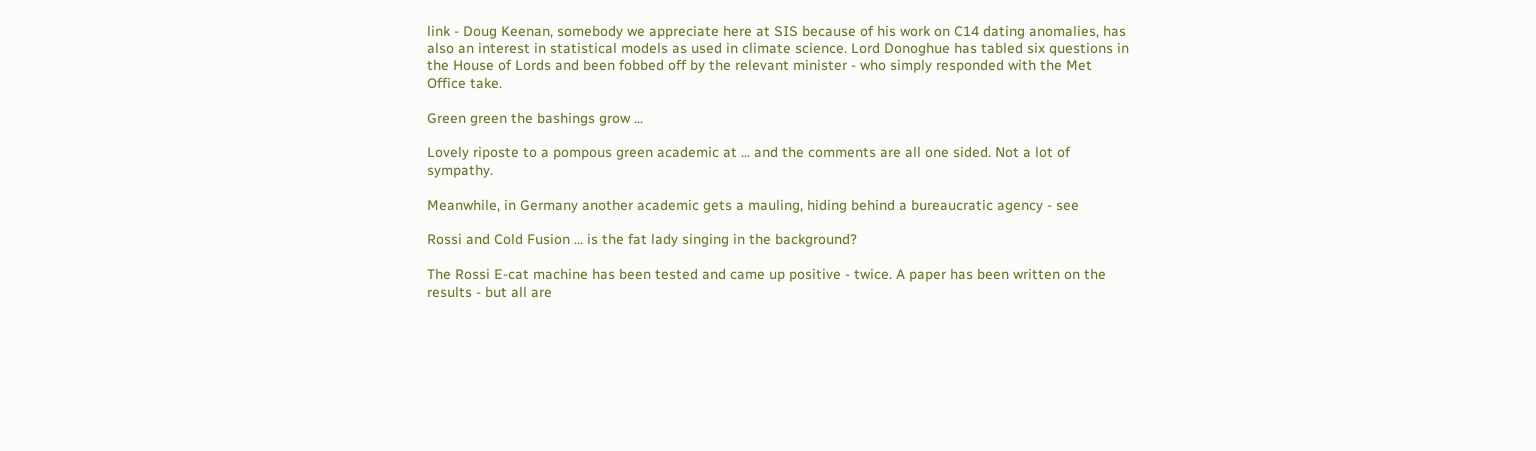link - Doug Keenan, somebody we appreciate here at SIS because of his work on C14 dating anomalies, has also an interest in statistical models as used in climate science. Lord Donoghue has tabled six questions in the House of Lords and been fobbed off by the relevant minister - who simply responded with the Met Office take.

Green green the bashings grow ...

Lovely riposte to a pompous green academic at ... and the comments are all one sided. Not a lot of sympathy.

Meanwhile, in Germany another academic gets a mauling, hiding behind a bureaucratic agency - see

Rossi and Cold Fusion ... is the fat lady singing in the background?

The Rossi E-cat machine has been tested and came up positive - twice. A paper has been written on the results - but all are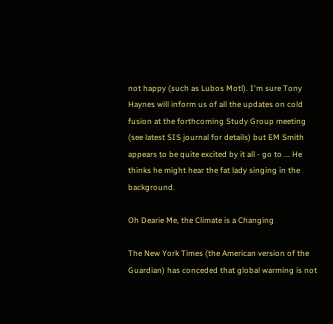not happy (such as Lubos Motl). I'm sure Tony Haynes will inform us of all the updates on cold fusion at the forthcoming Study Group meeting (see latest SIS journal for details) but EM Smith appears to be quite excited by it all - go to ... He thinks he might hear the fat lady singing in the background.

Oh Dearie Me, the Climate is a Changing

The New York Times (the American version of the Guardian) has conceded that global warming is not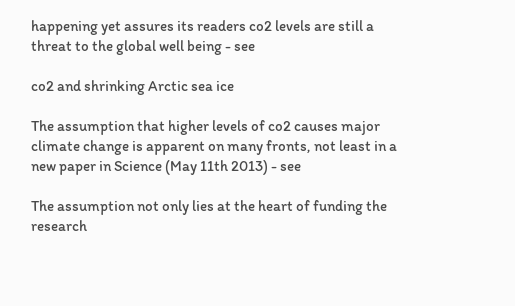happening yet assures its readers co2 levels are still a threat to the global well being - see

co2 and shrinking Arctic sea ice

The assumption that higher levels of co2 causes major climate change is apparent on many fronts, not least in a new paper in Science (May 11th 2013) - see

The assumption not only lies at the heart of funding the research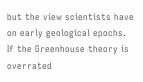but the view scientists have on early geological epochs. If the Greenhouse theory is overrated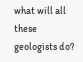what will all these geologists do?